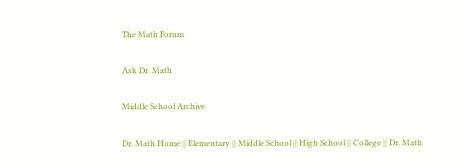The Math Forum

Ask Dr. Math

Middle School Archive

Dr. Math Home || Elementary || Middle School || High School || College || Dr. Math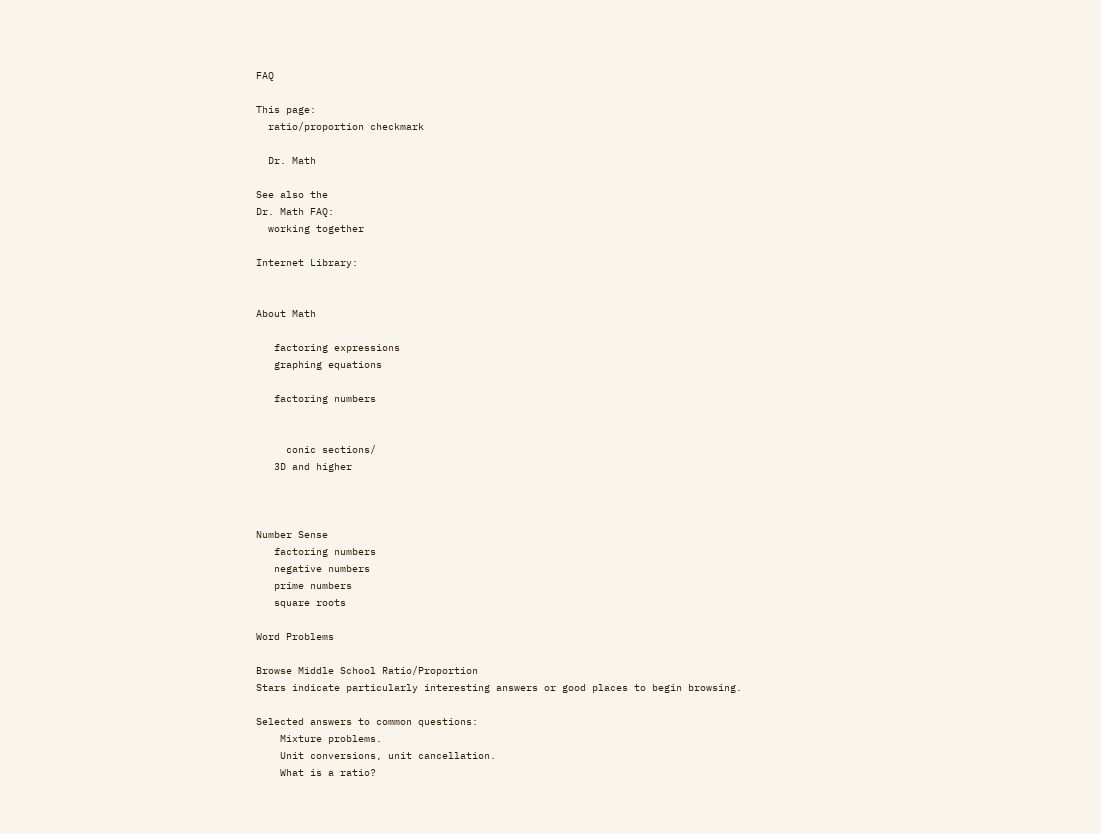FAQ

This page:
  ratio/proportion checkmark

  Dr. Math

See also the
Dr. Math FAQ:
  working together

Internet Library:


About Math

   factoring expressions
   graphing equations

   factoring numbers


     conic sections/
   3D and higher



Number Sense
   factoring numbers
   negative numbers
   prime numbers
   square roots

Word Problems

Browse Middle School Ratio/Proportion
Stars indicate particularly interesting answers or good places to begin browsing.

Selected answers to common questions:
    Mixture problems.
    Unit conversions, unit cancellation.
    What is a ratio?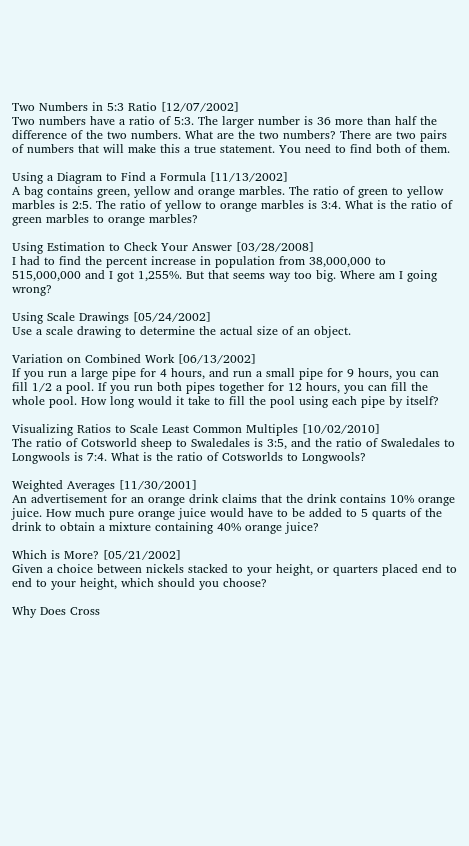Two Numbers in 5:3 Ratio [12/07/2002]
Two numbers have a ratio of 5:3. The larger number is 36 more than half the difference of the two numbers. What are the two numbers? There are two pairs of numbers that will make this a true statement. You need to find both of them.

Using a Diagram to Find a Formula [11/13/2002]
A bag contains green, yellow and orange marbles. The ratio of green to yellow marbles is 2:5. The ratio of yellow to orange marbles is 3:4. What is the ratio of green marbles to orange marbles?

Using Estimation to Check Your Answer [03/28/2008]
I had to find the percent increase in population from 38,000,000 to 515,000,000 and I got 1,255%. But that seems way too big. Where am I going wrong?

Using Scale Drawings [05/24/2002]
Use a scale drawing to determine the actual size of an object.

Variation on Combined Work [06/13/2002]
If you run a large pipe for 4 hours, and run a small pipe for 9 hours, you can fill 1/2 a pool. If you run both pipes together for 12 hours, you can fill the whole pool. How long would it take to fill the pool using each pipe by itself?

Visualizing Ratios to Scale Least Common Multiples [10/02/2010]
The ratio of Cotsworld sheep to Swaledales is 3:5, and the ratio of Swaledales to Longwools is 7:4. What is the ratio of Cotsworlds to Longwools?

Weighted Averages [11/30/2001]
An advertisement for an orange drink claims that the drink contains 10% orange juice. How much pure orange juice would have to be added to 5 quarts of the drink to obtain a mixture containing 40% orange juice?

Which is More? [05/21/2002]
Given a choice between nickels stacked to your height, or quarters placed end to end to your height, which should you choose?

Why Does Cross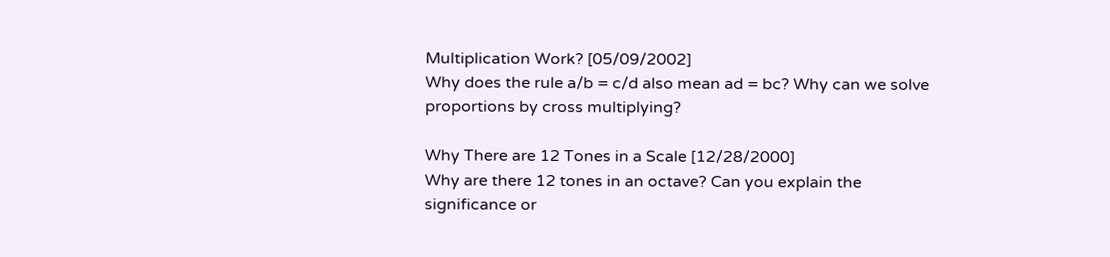Multiplication Work? [05/09/2002]
Why does the rule a/b = c/d also mean ad = bc? Why can we solve proportions by cross multiplying?

Why There are 12 Tones in a Scale [12/28/2000]
Why are there 12 tones in an octave? Can you explain the significance or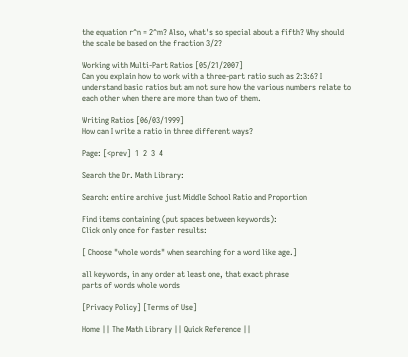the equation r^n = 2^m? Also, what's so special about a fifth? Why should the scale be based on the fraction 3/2?

Working with Multi-Part Ratios [05/21/2007]
Can you explain how to work with a three-part ratio such as 2:3:6? I understand basic ratios but am not sure how the various numbers relate to each other when there are more than two of them.

Writing Ratios [06/03/1999]
How can I write a ratio in three different ways?

Page: [<prev]  1  2  3  4

Search the Dr. Math Library:

Search: entire archive just Middle School Ratio and Proportion

Find items containing (put spaces between keywords):
Click only once for faster results:

[ Choose "whole words" when searching for a word like age.]

all keywords, in any order at least one, that exact phrase
parts of words whole words

[Privacy Policy] [Terms of Use]

Home || The Math Library || Quick Reference ||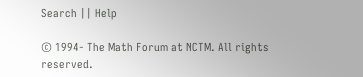Search || Help

© 1994- The Math Forum at NCTM. All rights reserved.